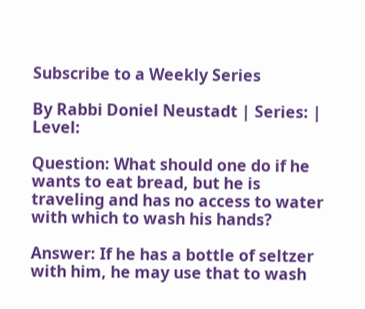Subscribe to a Weekly Series

By Rabbi Doniel Neustadt | Series: | Level:

Question: What should one do if he wants to eat bread, but he is traveling and has no access to water with which to wash his hands?

Answer: If he has a bottle of seltzer with him, he may use that to wash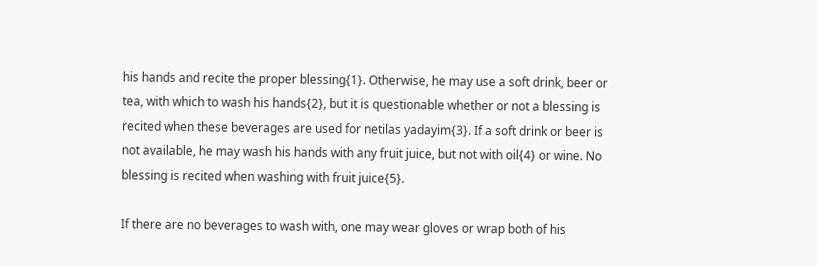his hands and recite the proper blessing{1}. Otherwise, he may use a soft drink, beer or tea, with which to wash his hands{2}, but it is questionable whether or not a blessing is recited when these beverages are used for netilas yadayim{3}. If a soft drink or beer is not available, he may wash his hands with any fruit juice, but not with oil{4} or wine. No blessing is recited when washing with fruit juice{5}.

If there are no beverages to wash with, one may wear gloves or wrap both of his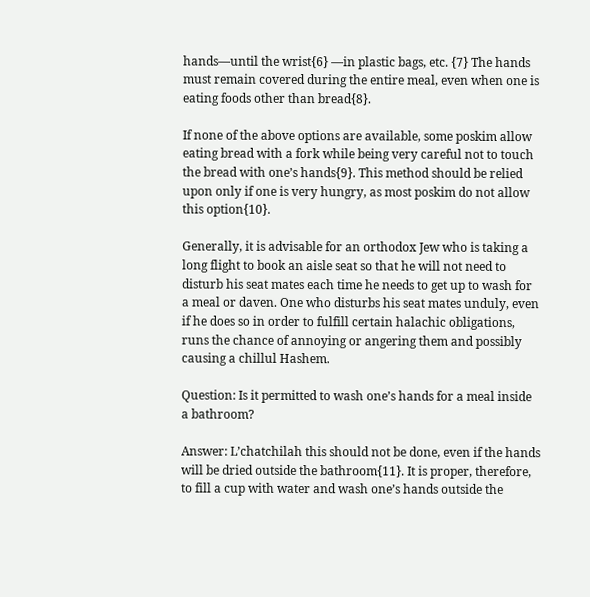hands—until the wrist{6} —in plastic bags, etc. {7} The hands must remain covered during the entire meal, even when one is eating foods other than bread{8}.

If none of the above options are available, some poskim allow eating bread with a fork while being very careful not to touch the bread with one’s hands{9}. This method should be relied upon only if one is very hungry, as most poskim do not allow this option{10}.

Generally, it is advisable for an orthodox Jew who is taking a long flight to book an aisle seat so that he will not need to disturb his seat mates each time he needs to get up to wash for a meal or daven. One who disturbs his seat mates unduly, even if he does so in order to fulfill certain halachic obligations, runs the chance of annoying or angering them and possibly causing a chillul Hashem.

Question: Is it permitted to wash one’s hands for a meal inside a bathroom?

Answer: L’chatchilah this should not be done, even if the hands will be dried outside the bathroom{11}. It is proper, therefore, to fill a cup with water and wash one’s hands outside the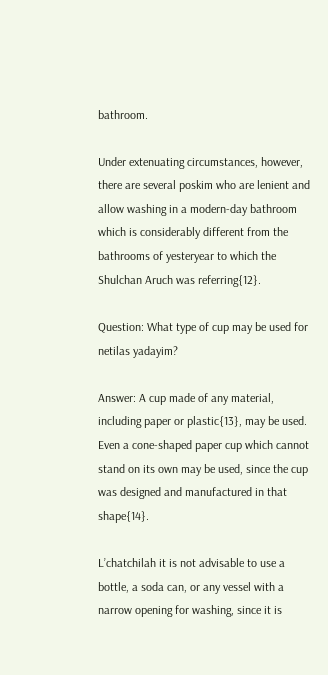bathroom.

Under extenuating circumstances, however, there are several poskim who are lenient and allow washing in a modern-day bathroom which is considerably different from the bathrooms of yesteryear to which the Shulchan Aruch was referring{12}.

Question: What type of cup may be used for netilas yadayim?

Answer: A cup made of any material, including paper or plastic{13}, may be used. Even a cone-shaped paper cup which cannot stand on its own may be used, since the cup was designed and manufactured in that shape{14}.

L’chatchilah it is not advisable to use a bottle, a soda can, or any vessel with a narrow opening for washing, since it is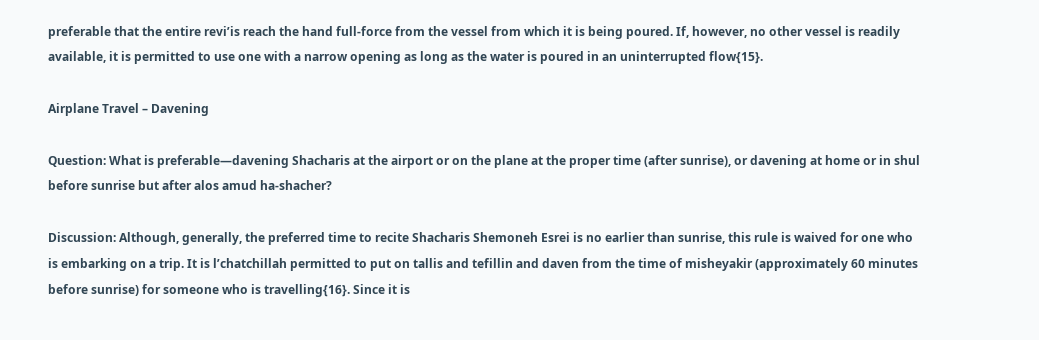preferable that the entire revi’is reach the hand full-force from the vessel from which it is being poured. If, however, no other vessel is readily available, it is permitted to use one with a narrow opening as long as the water is poured in an uninterrupted flow{15}.

Airplane Travel – Davening

Question: What is preferable—davening Shacharis at the airport or on the plane at the proper time (after sunrise), or davening at home or in shul before sunrise but after alos amud ha-shacher?

Discussion: Although, generally, the preferred time to recite Shacharis Shemoneh Esrei is no earlier than sunrise, this rule is waived for one who is embarking on a trip. It is l’chatchillah permitted to put on tallis and tefillin and daven from the time of misheyakir (approximately 60 minutes before sunrise) for someone who is travelling{16}. Since it is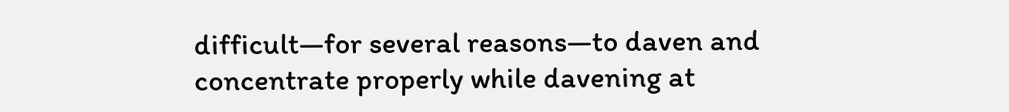difficult—for several reasons—to daven and concentrate properly while davening at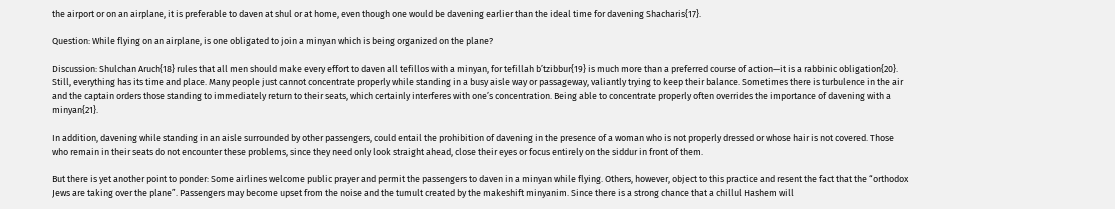the airport or on an airplane, it is preferable to daven at shul or at home, even though one would be davening earlier than the ideal time for davening Shacharis{17}.

Question: While flying on an airplane, is one obligated to join a minyan which is being organized on the plane?

Discussion: Shulchan Aruch{18} rules that all men should make every effort to daven all tefillos with a minyan, for tefillah b’tzibbur{19} is much more than a preferred course of action—it is a rabbinic obligation{20}. Still, everything has its time and place. Many people just cannot concentrate properly while standing in a busy aisle way or passageway, valiantly trying to keep their balance. Sometimes there is turbulence in the air and the captain orders those standing to immediately return to their seats, which certainly interferes with one’s concentration. Being able to concentrate properly often overrides the importance of davening with a minyan{21}.

In addition, davening while standing in an aisle surrounded by other passengers, could entail the prohibition of davening in the presence of a woman who is not properly dressed or whose hair is not covered. Those who remain in their seats do not encounter these problems, since they need only look straight ahead, close their eyes or focus entirely on the siddur in front of them.

But there is yet another point to ponder: Some airlines welcome public prayer and permit the passengers to daven in a minyan while flying. Others, however, object to this practice and resent the fact that the “orthodox Jews are taking over the plane”. Passengers may become upset from the noise and the tumult created by the makeshift minyanim. Since there is a strong chance that a chillul Hashem will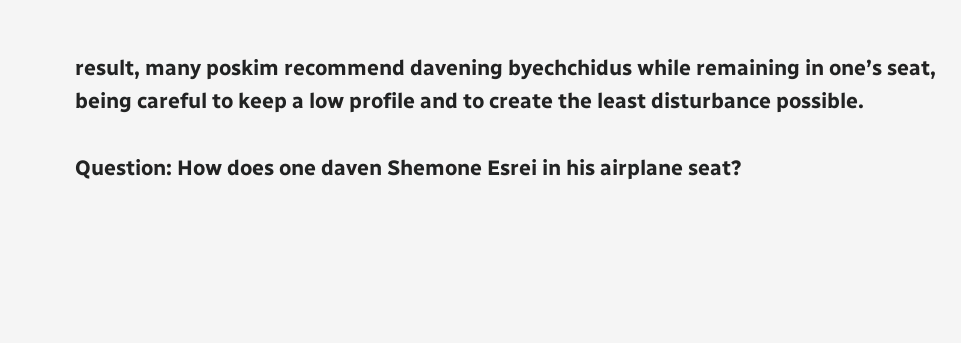result, many poskim recommend davening byechchidus while remaining in one’s seat, being careful to keep a low profile and to create the least disturbance possible.

Question: How does one daven Shemone Esrei in his airplane seat?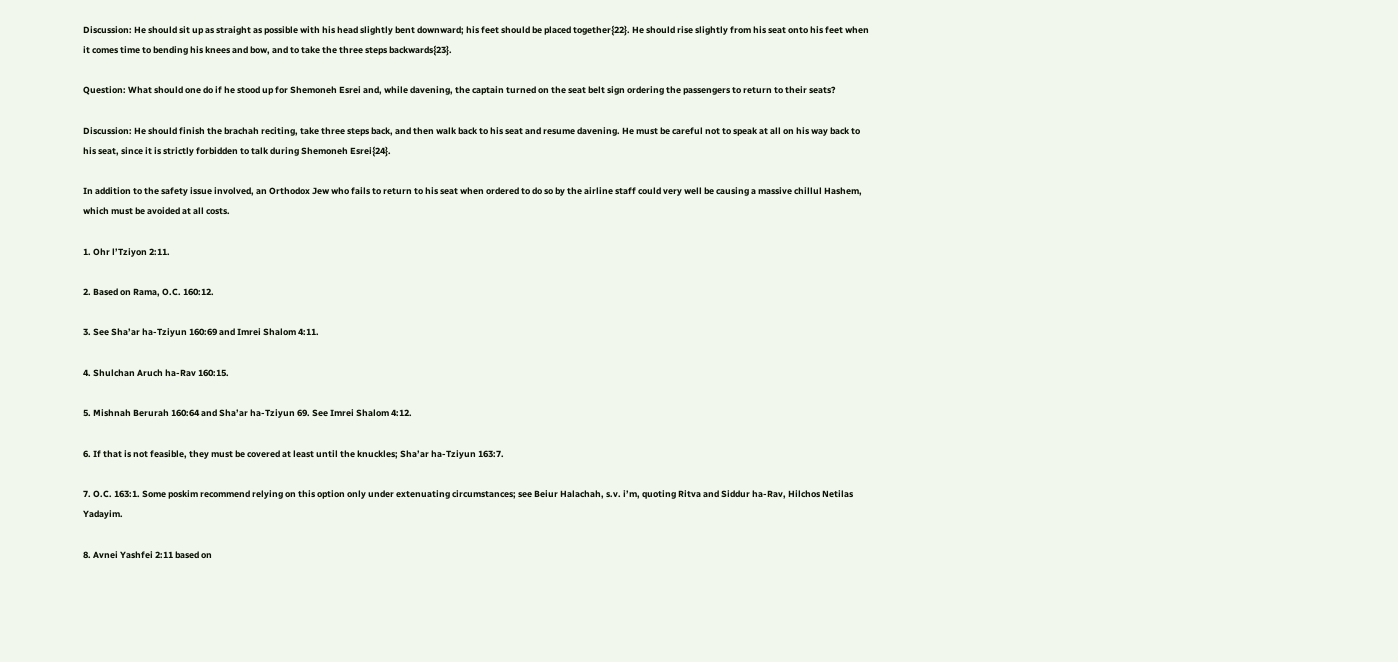Discussion: He should sit up as straight as possible with his head slightly bent downward; his feet should be placed together{22}. He should rise slightly from his seat onto his feet when it comes time to bending his knees and bow, and to take the three steps backwards{23}.

Question: What should one do if he stood up for Shemoneh Esrei and, while davening, the captain turned on the seat belt sign ordering the passengers to return to their seats?

Discussion: He should finish the brachah reciting, take three steps back, and then walk back to his seat and resume davening. He must be careful not to speak at all on his way back to his seat, since it is strictly forbidden to talk during Shemoneh Esrei{24}.

In addition to the safety issue involved, an Orthodox Jew who fails to return to his seat when ordered to do so by the airline staff could very well be causing a massive chillul Hashem, which must be avoided at all costs.

1. Ohr l’Tziyon 2:11.

2. Based on Rama, O.C. 160:12.

3. See Sha’ar ha-Tziyun 160:69 and Imrei Shalom 4:11.

4. Shulchan Aruch ha-Rav 160:15.

5. Mishnah Berurah 160:64 and Sha’ar ha-Tziyun 69. See Imrei Shalom 4:12.

6. If that is not feasible, they must be covered at least until the knuckles; Sha’ar ha-Tziyun 163:7.

7. O.C. 163:1. Some poskim recommend relying on this option only under extenuating circumstances; see Beiur Halachah, s.v. i’m, quoting Ritva and Siddur ha-Rav, Hilchos Netilas Yadayim.

8. Avnei Yashfei 2:11 based on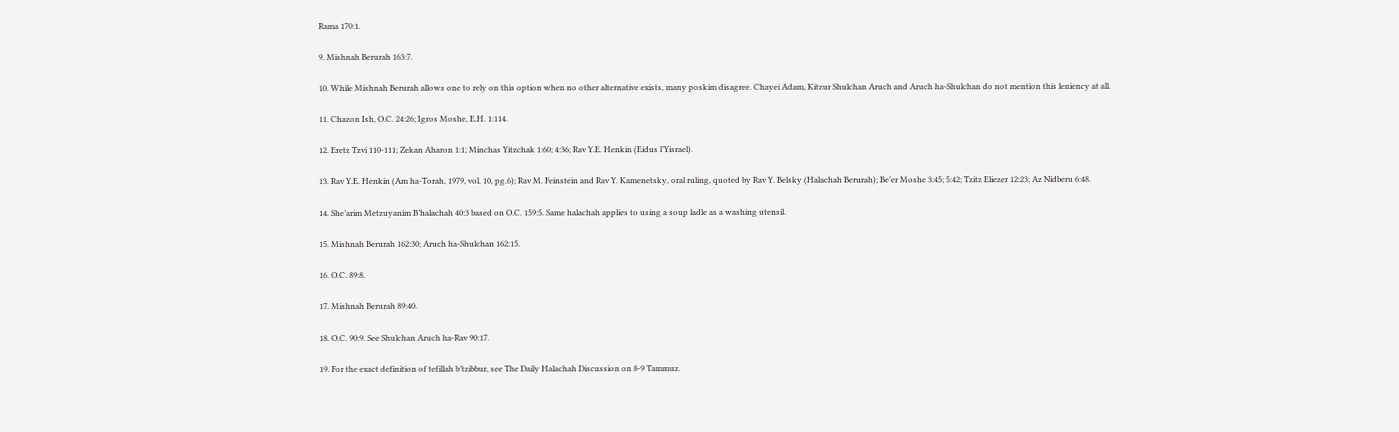Rama 170:1.

9. Mishnah Berurah 163:7.

10. While Mishnah Berurah allows one to rely on this option when no other alternative exists, many poskim disagree. Chayei Adam, Kitzur Shulchan Aruch and Aruch ha-Shulchan do not mention this leniency at all.

11. Chazon Ish, O.C. 24:26; Igros Moshe, E.H. 1:114.

12. Eretz Tzvi 110-111; Zekan Aharon 1:1; Minchas Yitzchak 1:60; 4:36; Rav Y.E. Henkin (Eidus l’Yisrael).

13. Rav Y.E. Henkin (Am ha-Torah, 1979, vol. 10, pg.6); Rav M. Feinstein and Rav Y. Kamenetsky, oral ruling, quoted by Rav Y. Belsky (Halachah Berurah); Be’er Moshe 3:45; 5:42; Tzitz Eliezer 12:23; Az Nidberu 6:48.

14. She’arim Metzuyanim B’halachah 40:3 based on O.C. 159:5. Same halachah applies to using a soup ladle as a washing utensil.

15. Mishnah Berurah 162:30; Aruch ha-Shulchan 162:15.

16. O.C. 89:8.

17. Mishnah Berurah 89:40.

18. O.C. 90:9. See Shulchan Aruch ha-Rav 90:17.

19. For the exact definition of tefillah b’tzibbur, see The Daily Halachah Discussion on 8-9 Tammuz.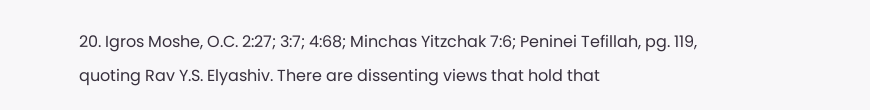20. Igros Moshe, O.C. 2:27; 3:7; 4:68; Minchas Yitzchak 7:6; Peninei Tefillah, pg. 119, quoting Rav Y.S. Elyashiv. There are dissenting views that hold that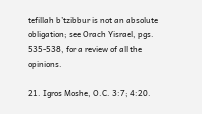tefillah b’tzibbur is not an absolute obligation; see Orach Yisrael, pgs. 535-538, for a review of all the opinions.

21. Igros Moshe, O.C. 3:7; 4:20.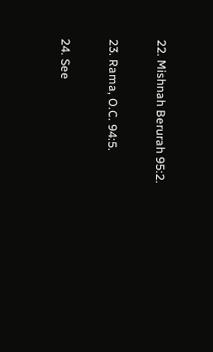22. Mishnah Berurah 95:2.

23. Rama, O.C. 94:5.

24. See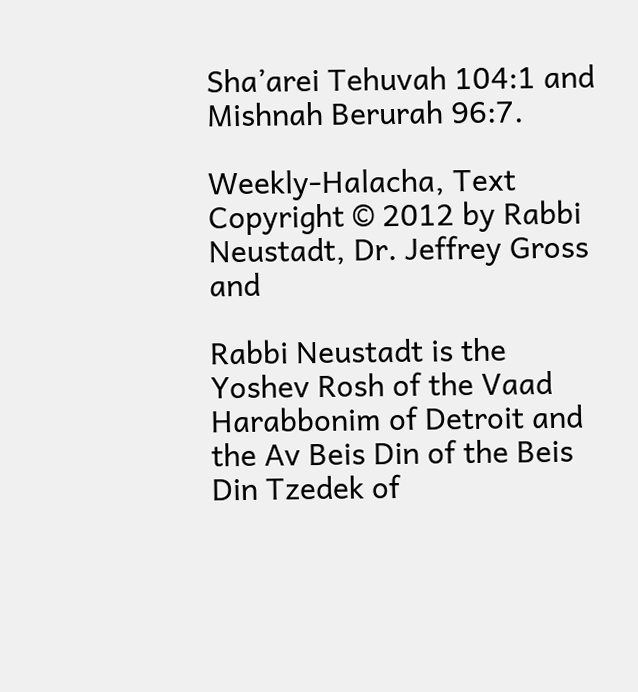Sha’arei Tehuvah 104:1 and Mishnah Berurah 96:7.

Weekly-Halacha, Text Copyright © 2012 by Rabbi Neustadt, Dr. Jeffrey Gross and

Rabbi Neustadt is the Yoshev Rosh of the Vaad Harabbonim of Detroit and the Av Beis Din of the Beis Din Tzedek of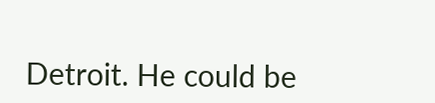Detroit. He could be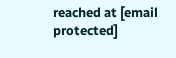reached at [email protected]